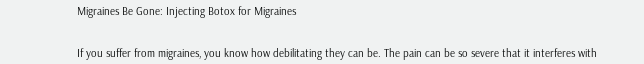Migraines Be Gone: Injecting Botox for Migraines


If you suffer from migraines, you know how debilitating they can be. The pain can be so severe that it interferes with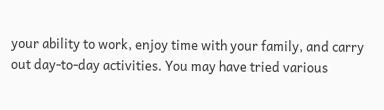your ability to work, enjoy time with your family, and carry out day-to-day activities. You may have tried various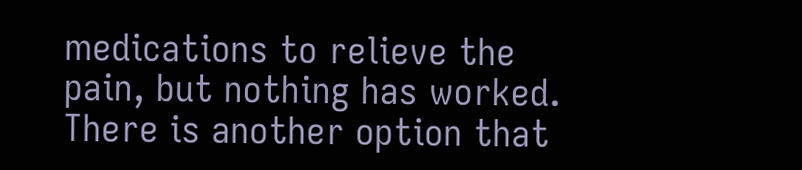medications to relieve the pain, but nothing has worked. There is another option that